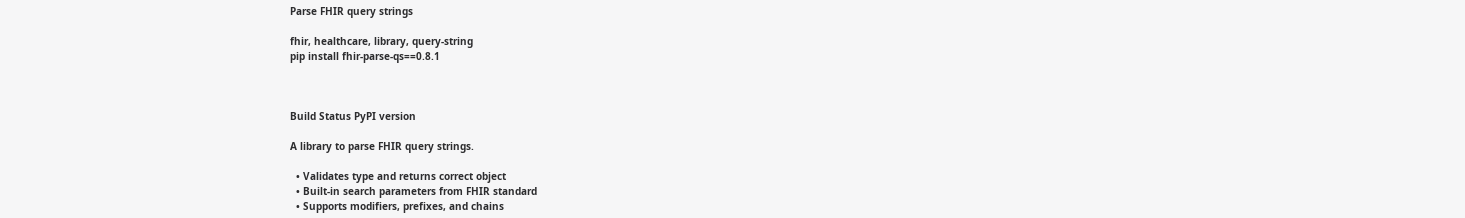Parse FHIR query strings

fhir, healthcare, library, query-string
pip install fhir-parse-qs==0.8.1



Build Status PyPI version

A library to parse FHIR query strings.

  • Validates type and returns correct object
  • Built-in search parameters from FHIR standard
  • Supports modifiers, prefixes, and chains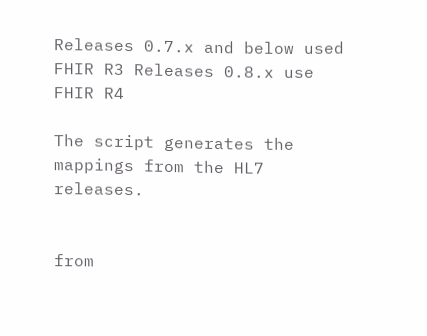Releases 0.7.x and below used FHIR R3 Releases 0.8.x use FHIR R4

The script generates the mappings from the HL7 releases.


from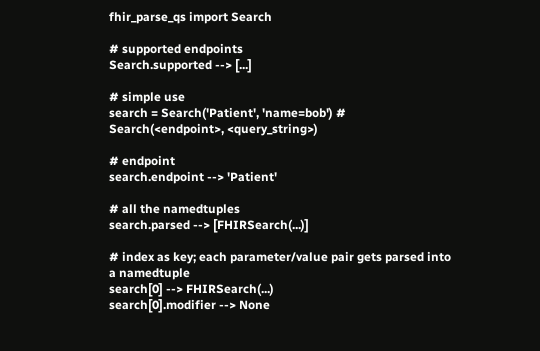fhir_parse_qs import Search

# supported endpoints
Search.supported --> [...]

# simple use
search = Search('Patient', 'name=bob') # Search(<endpoint>, <query_string>)

# endpoint
search.endpoint --> 'Patient'

# all the namedtuples
search.parsed --> [FHIRSearch(...)]

# index as key; each parameter/value pair gets parsed into a namedtuple
search[0] --> FHIRSearch(...)
search[0].modifier --> None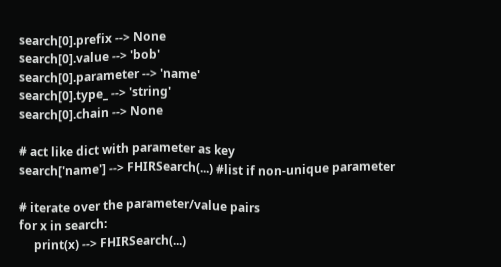search[0].prefix --> None
search[0].value --> 'bob'
search[0].parameter --> 'name'
search[0].type_ --> 'string'
search[0].chain --> None

# act like dict with parameter as key
search['name'] --> FHIRSearch(...) #list if non-unique parameter

# iterate over the parameter/value pairs
for x in search:
     print(x) --> FHIRSearch(...)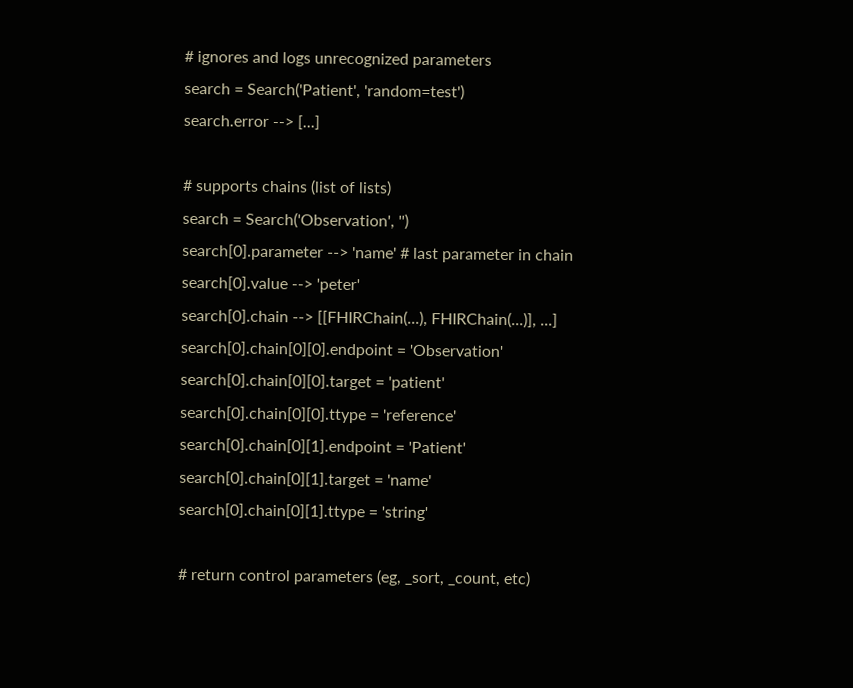# ignores and logs unrecognized parameters
search = Search('Patient', 'random=test')
search.error --> [...]

# supports chains (list of lists)
search = Search('Observation', '')
search[0].parameter --> 'name' # last parameter in chain
search[0].value --> 'peter'
search[0].chain --> [[FHIRChain(...), FHIRChain(...)], ...]
search[0].chain[0][0].endpoint = 'Observation'
search[0].chain[0][0].target = 'patient'
search[0].chain[0][0].ttype = 'reference'
search[0].chain[0][1].endpoint = 'Patient'
search[0].chain[0][1].target = 'name'
search[0].chain[0][1].ttype = 'string'

# return control parameters (eg, _sort, _count, etc)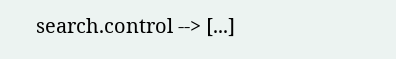search.control --> [...]